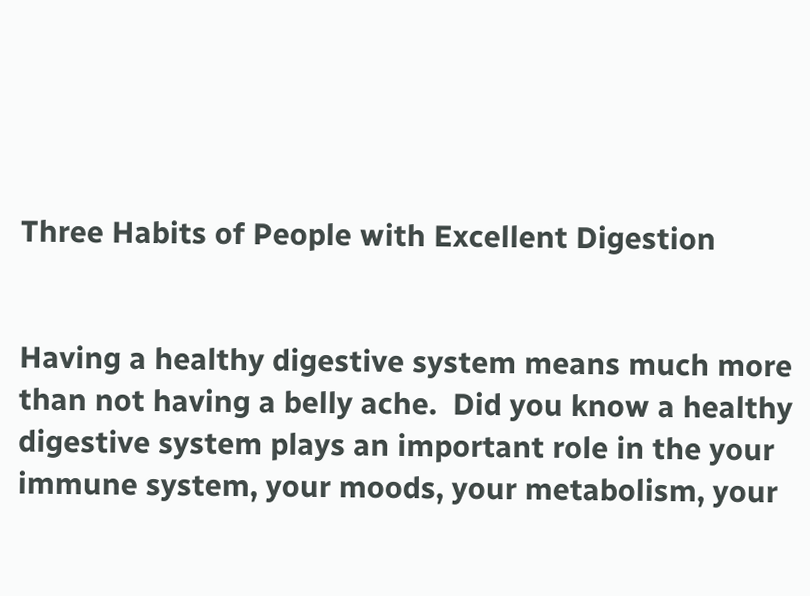Three Habits of People with Excellent Digestion


Having a healthy digestive system means much more than not having a belly ache.  Did you know a healthy digestive system plays an important role in the your immune system, your moods, your metabolism, your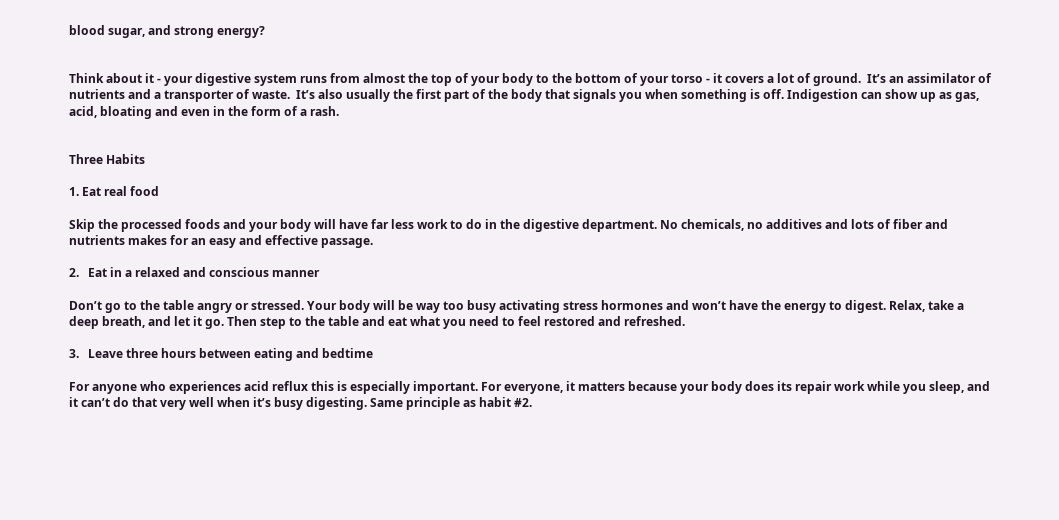blood sugar, and strong energy?


Think about it - your digestive system runs from almost the top of your body to the bottom of your torso - it covers a lot of ground.  It’s an assimilator of nutrients and a transporter of waste.  It’s also usually the first part of the body that signals you when something is off. Indigestion can show up as gas, acid, bloating and even in the form of a rash.


Three Habits

1. Eat real food

Skip the processed foods and your body will have far less work to do in the digestive department. No chemicals, no additives and lots of fiber and nutrients makes for an easy and effective passage.

2.   Eat in a relaxed and conscious manner

Don’t go to the table angry or stressed. Your body will be way too busy activating stress hormones and won’t have the energy to digest. Relax, take a deep breath, and let it go. Then step to the table and eat what you need to feel restored and refreshed.

3.   Leave three hours between eating and bedtime

For anyone who experiences acid reflux this is especially important. For everyone, it matters because your body does its repair work while you sleep, and it can’t do that very well when it’s busy digesting. Same principle as habit #2.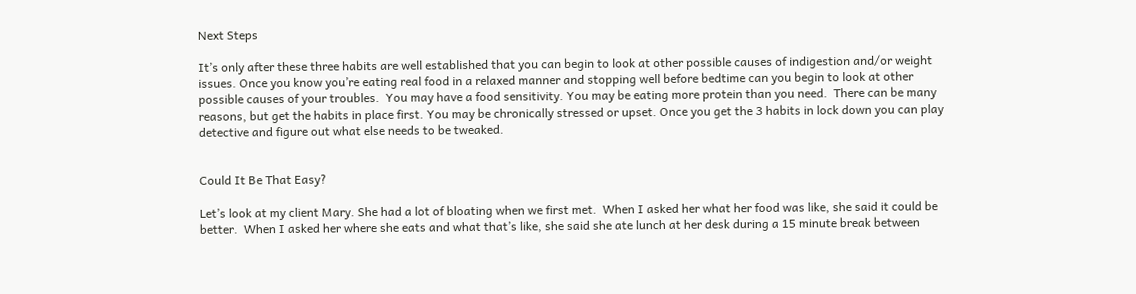Next Steps

It’s only after these three habits are well established that you can begin to look at other possible causes of indigestion and/or weight issues. Once you know you’re eating real food in a relaxed manner and stopping well before bedtime can you begin to look at other possible causes of your troubles.  You may have a food sensitivity. You may be eating more protein than you need.  There can be many reasons, but get the habits in place first. You may be chronically stressed or upset. Once you get the 3 habits in lock down you can play detective and figure out what else needs to be tweaked.


Could It Be That Easy?

Let’s look at my client Mary. She had a lot of bloating when we first met.  When I asked her what her food was like, she said it could be better.  When I asked her where she eats and what that’s like, she said she ate lunch at her desk during a 15 minute break between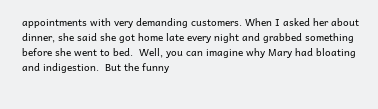appointments with very demanding customers. When I asked her about dinner, she said she got home late every night and grabbed something before she went to bed.  Well, you can imagine why Mary had bloating and indigestion.  But the funny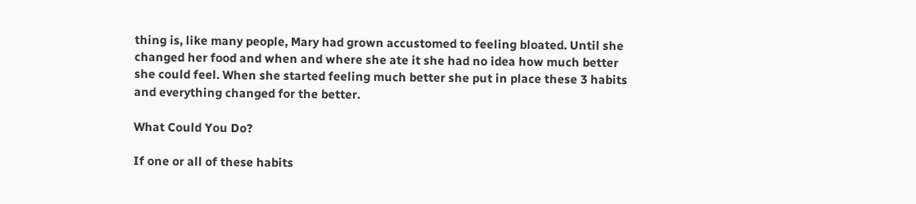thing is, like many people, Mary had grown accustomed to feeling bloated. Until she changed her food and when and where she ate it she had no idea how much better she could feel. When she started feeling much better she put in place these 3 habits and everything changed for the better.

What Could You Do?

If one or all of these habits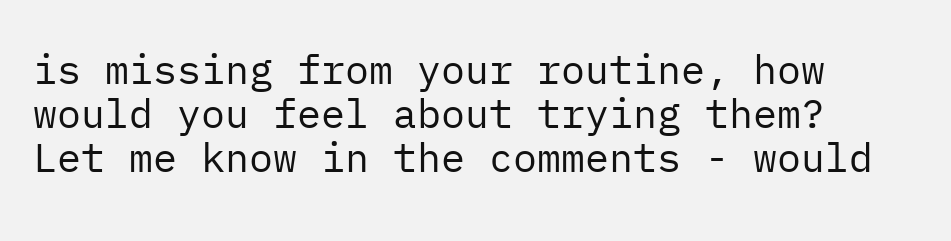is missing from your routine, how would you feel about trying them?  Let me know in the comments - would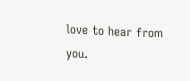love to hear from you.